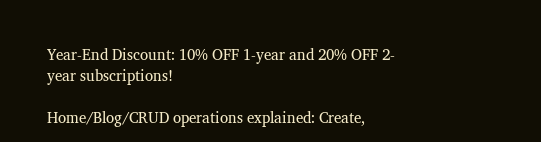Year-End Discount: 10% OFF 1-year and 20% OFF 2-year subscriptions!

Home/Blog/CRUD operations explained: Create,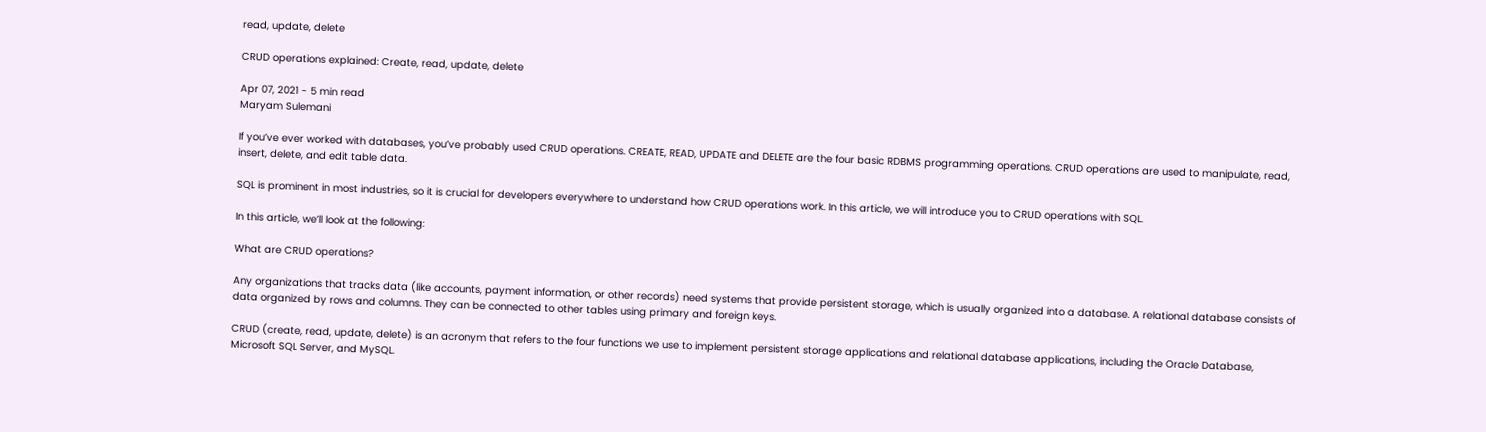read, update, delete

CRUD operations explained: Create, read, update, delete

Apr 07, 2021 - 5 min read
Maryam Sulemani

If you’ve ever worked with databases, you’ve probably used CRUD operations. CREATE, READ, UPDATE and DELETE are the four basic RDBMS programming operations. CRUD operations are used to manipulate, read, insert, delete, and edit table data.

SQL is prominent in most industries, so it is crucial for developers everywhere to understand how CRUD operations work. In this article, we will introduce you to CRUD operations with SQL.

In this article, we’ll look at the following:

What are CRUD operations?

Any organizations that tracks data (like accounts, payment information, or other records) need systems that provide persistent storage, which is usually organized into a database. A relational database consists of data organized by rows and columns. They can be connected to other tables using primary and foreign keys.

CRUD (create, read, update, delete) is an acronym that refers to the four functions we use to implement persistent storage applications and relational database applications, including the Oracle Database, Microsoft SQL Server, and MySQL.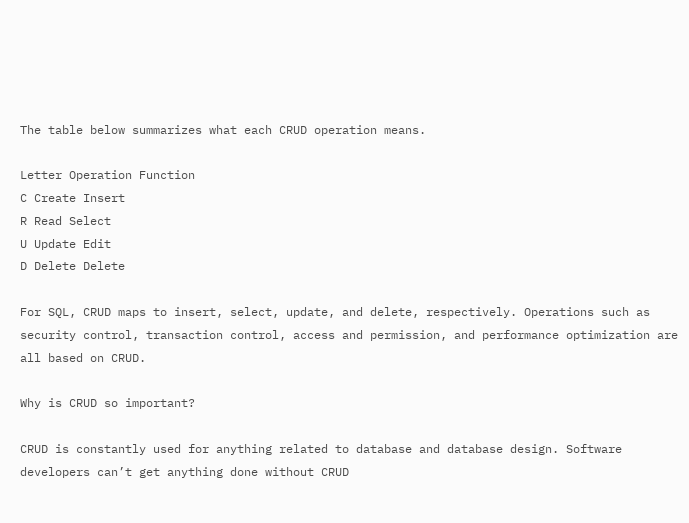The table below summarizes what each CRUD operation means.

Letter Operation Function
C Create Insert
R Read Select
U Update Edit
D Delete Delete

For SQL, CRUD maps to insert, select, update, and delete, respectively. Operations such as security control, transaction control, access and permission, and performance optimization are all based on CRUD.

Why is CRUD so important?

CRUD is constantly used for anything related to database and database design. Software developers can’t get anything done without CRUD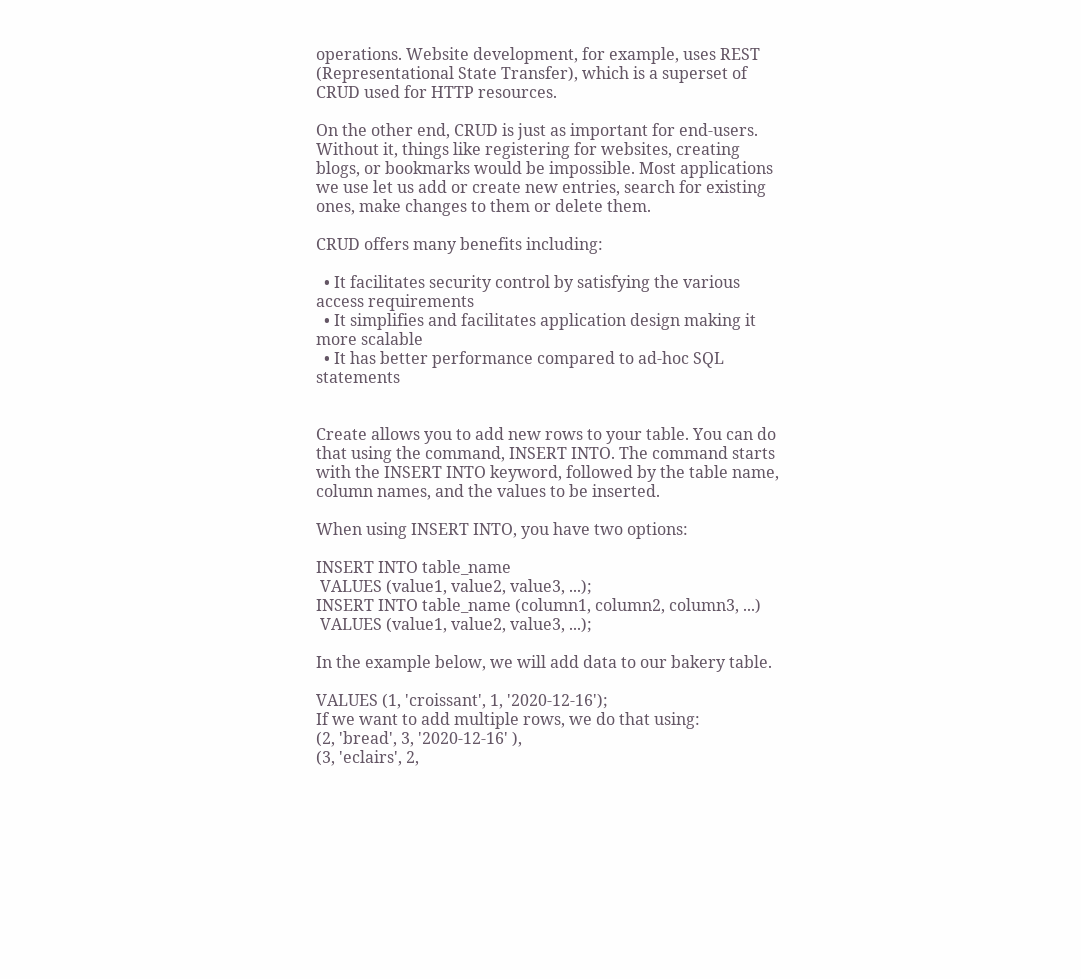operations. Website development, for example, uses REST (Representational State Transfer), which is a superset of CRUD used for HTTP resources.

On the other end, CRUD is just as important for end-users. Without it, things like registering for websites, creating blogs, or bookmarks would be impossible. Most applications we use let us add or create new entries, search for existing ones, make changes to them or delete them.

CRUD offers many benefits including:

  • It facilitates security control by satisfying the various access requirements
  • It simplifies and facilitates application design making it more scalable
  • It has better performance compared to ad-hoc SQL statements


Create allows you to add new rows to your table. You can do that using the command, INSERT INTO. The command starts with the INSERT INTO keyword, followed by the table name, column names, and the values to be inserted.

When using INSERT INTO, you have two options:

INSERT INTO table_name
 VALUES (value1, value2, value3, ...);
INSERT INTO table_name (column1, column2, column3, ...)
 VALUES (value1, value2, value3, ...);

In the example below, we will add data to our bakery table.

VALUES (1, 'croissant', 1, '2020-12-16');
If we want to add multiple rows, we do that using:
(2, 'bread', 3, '2020-12-16' ),
(3, 'eclairs', 2,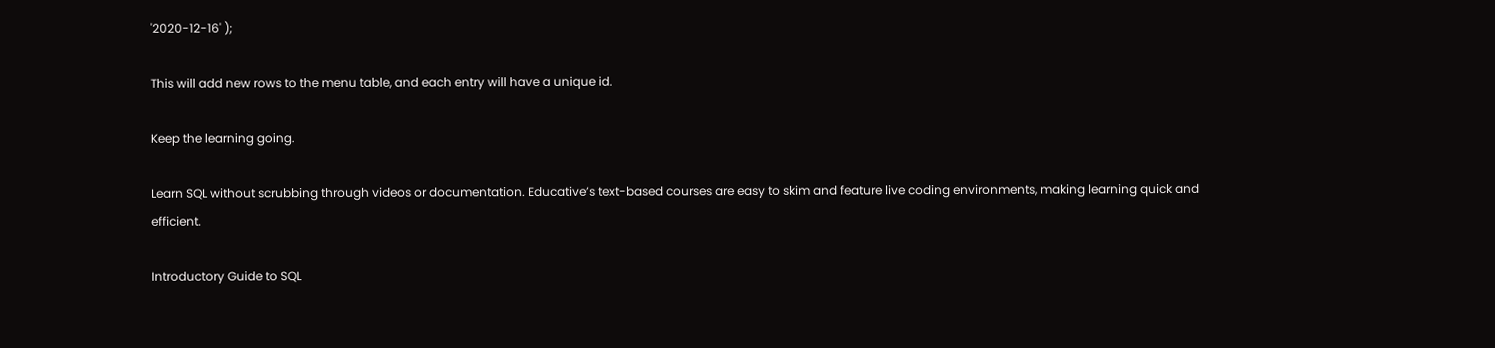'2020-12-16' );

This will add new rows to the menu table, and each entry will have a unique id.

Keep the learning going.

Learn SQL without scrubbing through videos or documentation. Educative’s text-based courses are easy to skim and feature live coding environments, making learning quick and efficient.

Introductory Guide to SQL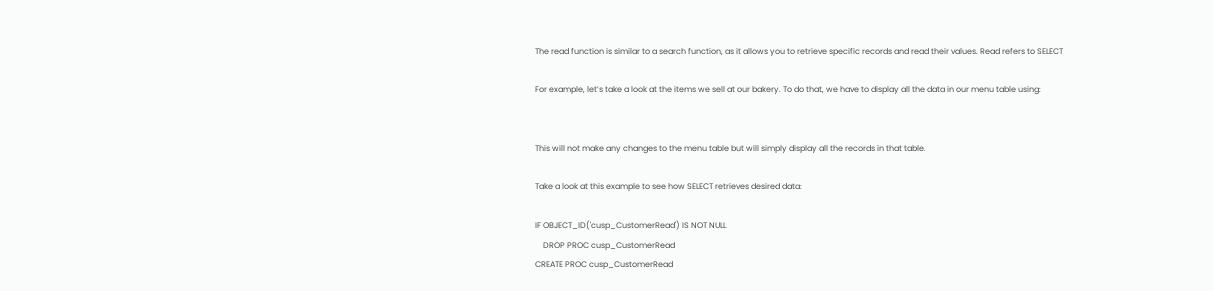The read function is similar to a search function, as it allows you to retrieve specific records and read their values. Read refers to SELECT

For example, let’s take a look at the items we sell at our bakery. To do that, we have to display all the data in our menu table using:


This will not make any changes to the menu table but will simply display all the records in that table.

Take a look at this example to see how SELECT retrieves desired data:

IF OBJECT_ID('cusp_CustomerRead') IS NOT NULL
    DROP PROC cusp_CustomerRead
CREATE PROC cusp_CustomerRead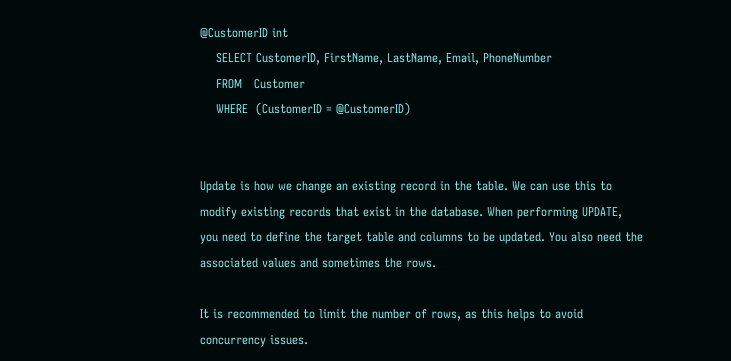@CustomerID int
    SELECT CustomerID, FirstName, LastName, Email, PhoneNumber
    FROM   Customer
    WHERE  (CustomerID = @CustomerID)


Update is how we change an existing record in the table. We can use this to modify existing records that exist in the database. When performing UPDATE, you need to define the target table and columns to be updated. You also need the associated values and sometimes the rows.

It is recommended to limit the number of rows, as this helps to avoid concurrency issues.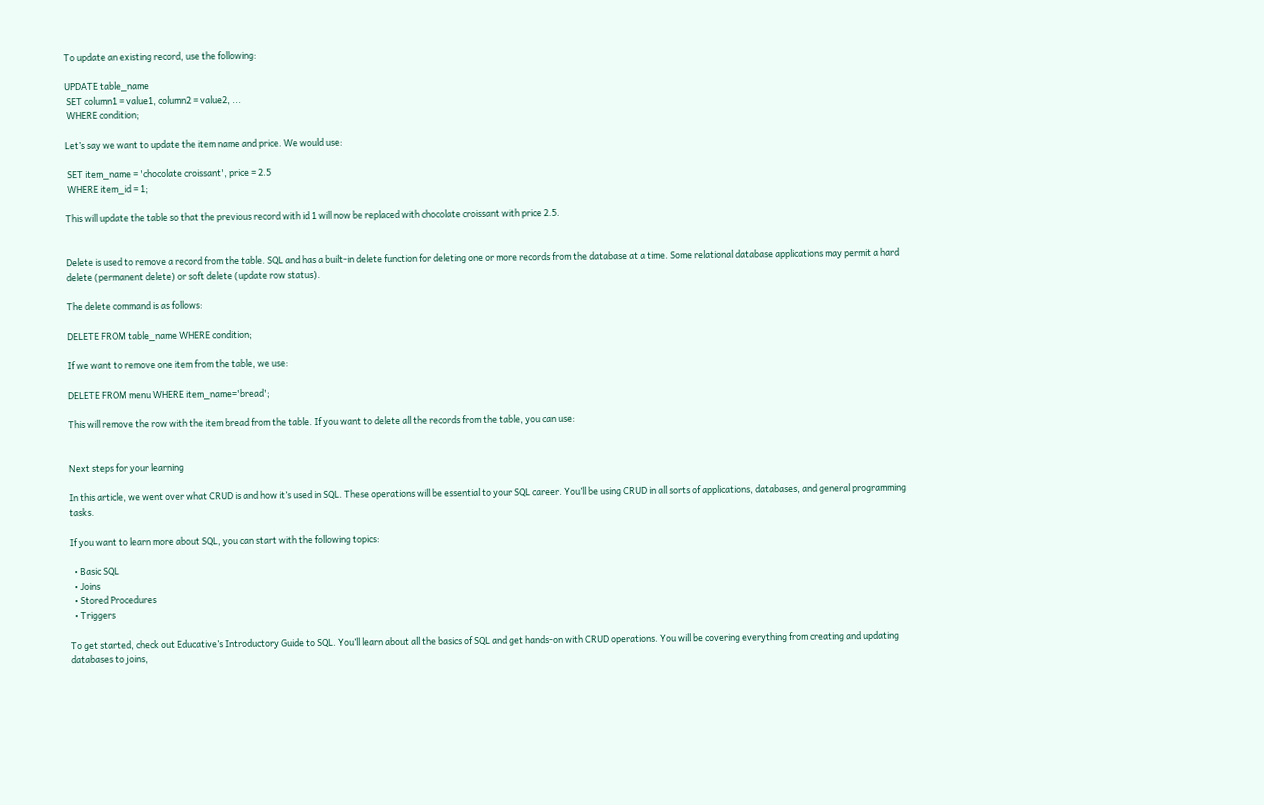To update an existing record, use the following:

UPDATE table_name
 SET column1 = value1, column2 = value2, ...
 WHERE condition;

Let’s say we want to update the item name and price. We would use:

 SET item_name = 'chocolate croissant', price = 2.5
 WHERE item_id = 1;

This will update the table so that the previous record with id 1 will now be replaced with chocolate croissant with price 2.5.


Delete is used to remove a record from the table. SQL and has a built-in delete function for deleting one or more records from the database at a time. Some relational database applications may permit a hard delete (permanent delete) or soft delete (update row status).

The delete command is as follows:

DELETE FROM table_name WHERE condition;

If we want to remove one item from the table, we use:

DELETE FROM menu WHERE item_name='bread';

This will remove the row with the item bread from the table. If you want to delete all the records from the table, you can use:


Next steps for your learning

In this article, we went over what CRUD is and how it’s used in SQL. These operations will be essential to your SQL career. You’ll be using CRUD in all sorts of applications, databases, and general programming tasks.

If you want to learn more about SQL, you can start with the following topics:

  • Basic SQL
  • Joins
  • Stored Procedures
  • Triggers

To get started, check out Educative’s Introductory Guide to SQL. You’ll learn about all the basics of SQL and get hands-on with CRUD operations. You will be covering everything from creating and updating databases to joins,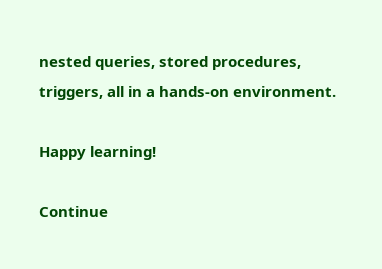nested queries, stored procedures, triggers, all in a hands-on environment.

Happy learning!

Continue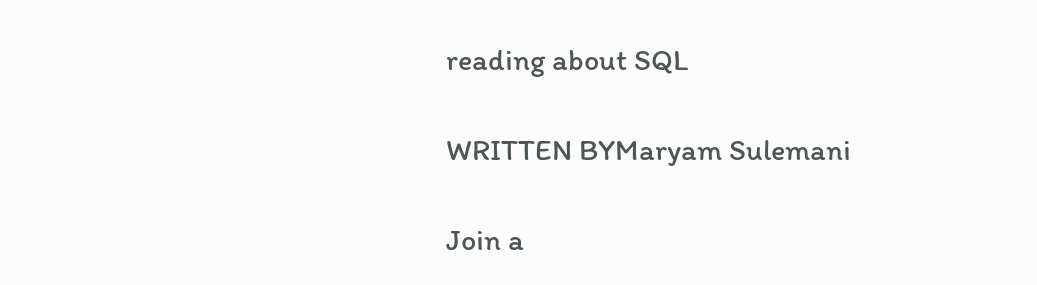reading about SQL

WRITTEN BYMaryam Sulemani

Join a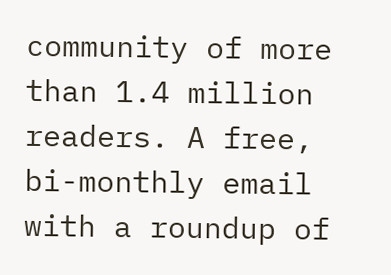community of more than 1.4 million readers. A free, bi-monthly email with a roundup of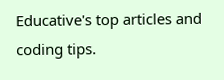Educative's top articles and coding tips.